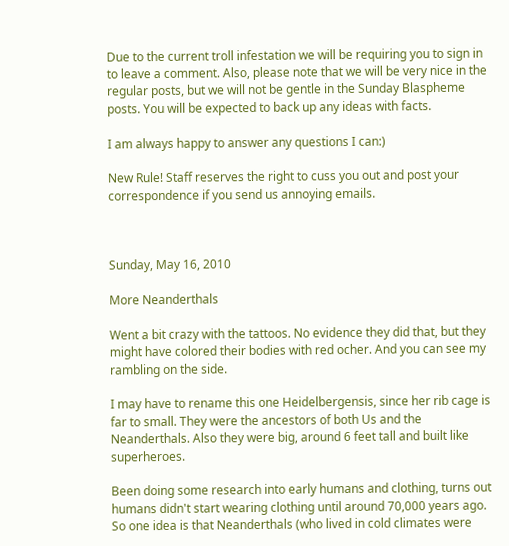Due to the current troll infestation we will be requiring you to sign in to leave a comment. Also, please note that we will be very nice in the regular posts, but we will not be gentle in the Sunday Blaspheme posts. You will be expected to back up any ideas with facts.

I am always happy to answer any questions I can:)

New Rule! Staff reserves the right to cuss you out and post your correspondence if you send us annoying emails.



Sunday, May 16, 2010

More Neanderthals

Went a bit crazy with the tattoos. No evidence they did that, but they might have colored their bodies with red ocher. And you can see my rambling on the side.

I may have to rename this one Heidelbergensis, since her rib cage is far to small. They were the ancestors of both Us and the Neanderthals. Also they were big, around 6 feet tall and built like superheroes.

Been doing some research into early humans and clothing, turns out humans didn't start wearing clothing until around 70,000 years ago. So one idea is that Neanderthals (who lived in cold climates were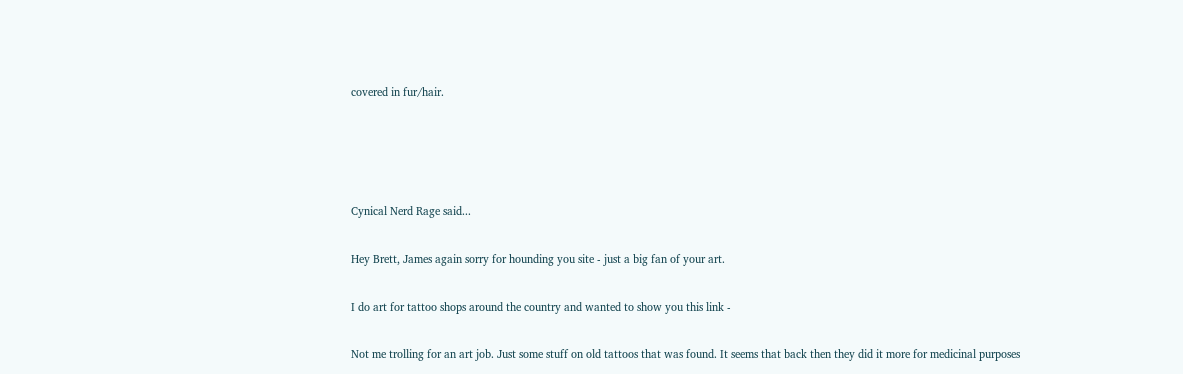covered in fur/hair.




Cynical Nerd Rage said...

Hey Brett, James again sorry for hounding you site - just a big fan of your art.

I do art for tattoo shops around the country and wanted to show you this link -

Not me trolling for an art job. Just some stuff on old tattoos that was found. It seems that back then they did it more for medicinal purposes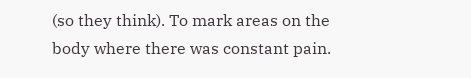(so they think). To mark areas on the body where there was constant pain.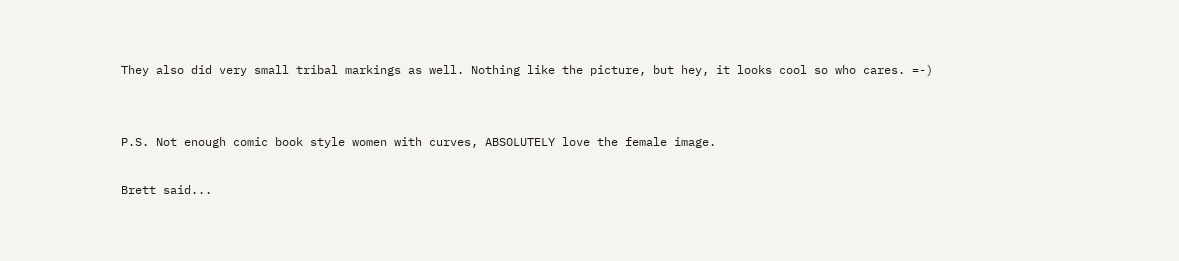They also did very small tribal markings as well. Nothing like the picture, but hey, it looks cool so who cares. =-)


P.S. Not enough comic book style women with curves, ABSOLUTELY love the female image.

Brett said...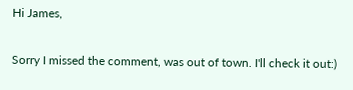Hi James,

Sorry I missed the comment, was out of town. I'll check it out:)